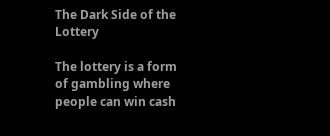The Dark Side of the Lottery

The lottery is a form of gambling where people can win cash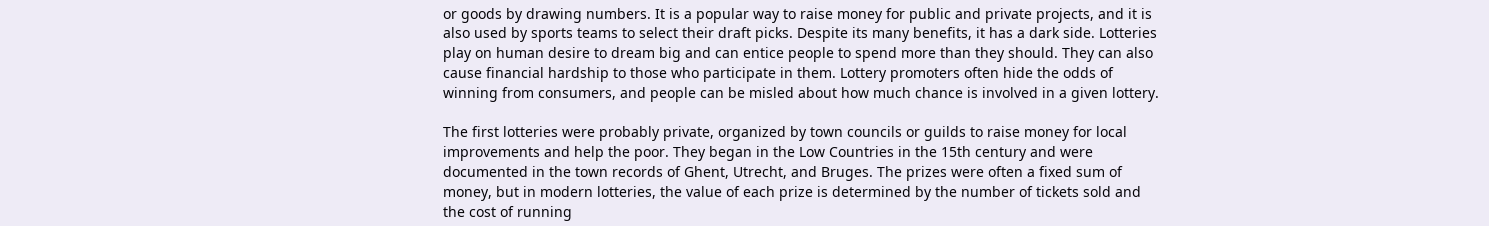or goods by drawing numbers. It is a popular way to raise money for public and private projects, and it is also used by sports teams to select their draft picks. Despite its many benefits, it has a dark side. Lotteries play on human desire to dream big and can entice people to spend more than they should. They can also cause financial hardship to those who participate in them. Lottery promoters often hide the odds of winning from consumers, and people can be misled about how much chance is involved in a given lottery.

The first lotteries were probably private, organized by town councils or guilds to raise money for local improvements and help the poor. They began in the Low Countries in the 15th century and were documented in the town records of Ghent, Utrecht, and Bruges. The prizes were often a fixed sum of money, but in modern lotteries, the value of each prize is determined by the number of tickets sold and the cost of running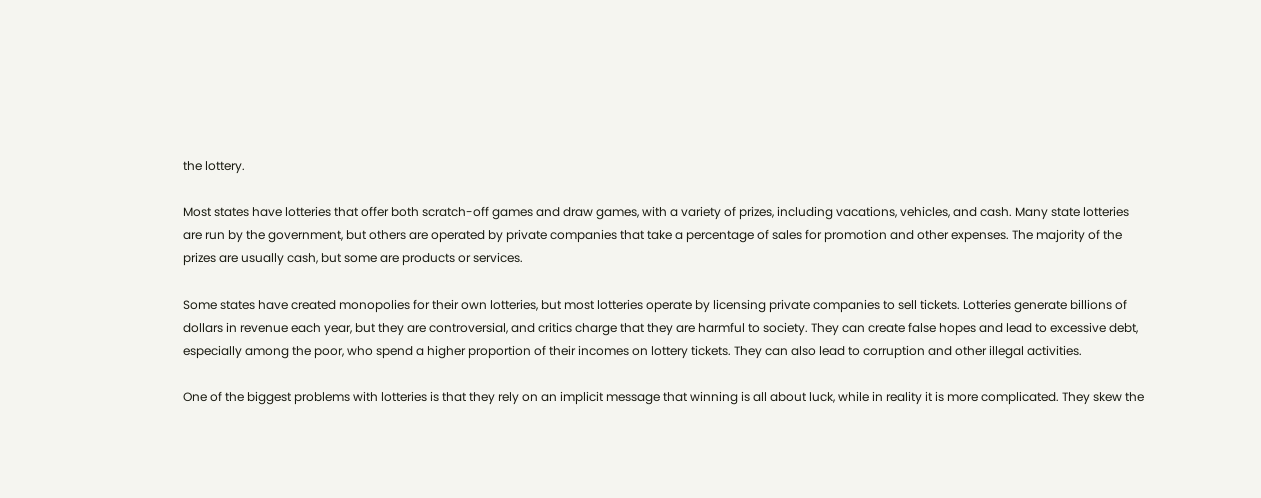the lottery.

Most states have lotteries that offer both scratch-off games and draw games, with a variety of prizes, including vacations, vehicles, and cash. Many state lotteries are run by the government, but others are operated by private companies that take a percentage of sales for promotion and other expenses. The majority of the prizes are usually cash, but some are products or services.

Some states have created monopolies for their own lotteries, but most lotteries operate by licensing private companies to sell tickets. Lotteries generate billions of dollars in revenue each year, but they are controversial, and critics charge that they are harmful to society. They can create false hopes and lead to excessive debt, especially among the poor, who spend a higher proportion of their incomes on lottery tickets. They can also lead to corruption and other illegal activities.

One of the biggest problems with lotteries is that they rely on an implicit message that winning is all about luck, while in reality it is more complicated. They skew the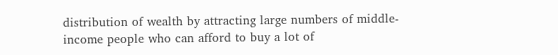distribution of wealth by attracting large numbers of middle-income people who can afford to buy a lot of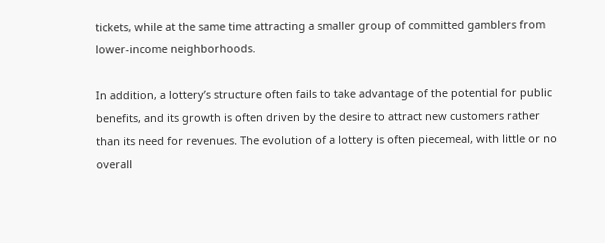tickets, while at the same time attracting a smaller group of committed gamblers from lower-income neighborhoods.

In addition, a lottery’s structure often fails to take advantage of the potential for public benefits, and its growth is often driven by the desire to attract new customers rather than its need for revenues. The evolution of a lottery is often piecemeal, with little or no overall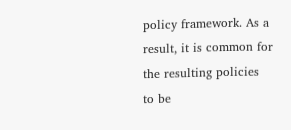policy framework. As a result, it is common for the resulting policies to be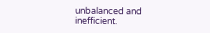unbalanced and inefficient.